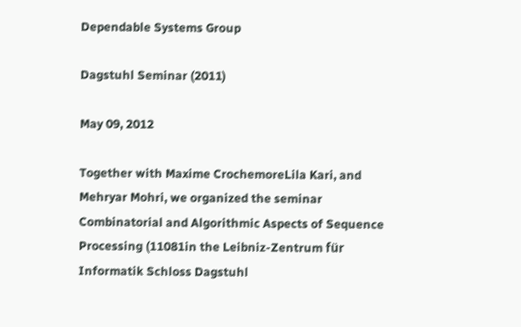Dependable Systems Group

Dagstuhl Seminar (2011)

May 09, 2012

Together with Maxime CrochemoreLila Kari, and Mehryar Mohri, we organized the seminar Combinatorial and Algorithmic Aspects of Sequence Processing (11081in the Leibniz-Zentrum für Informatik Schloss Dagstuhl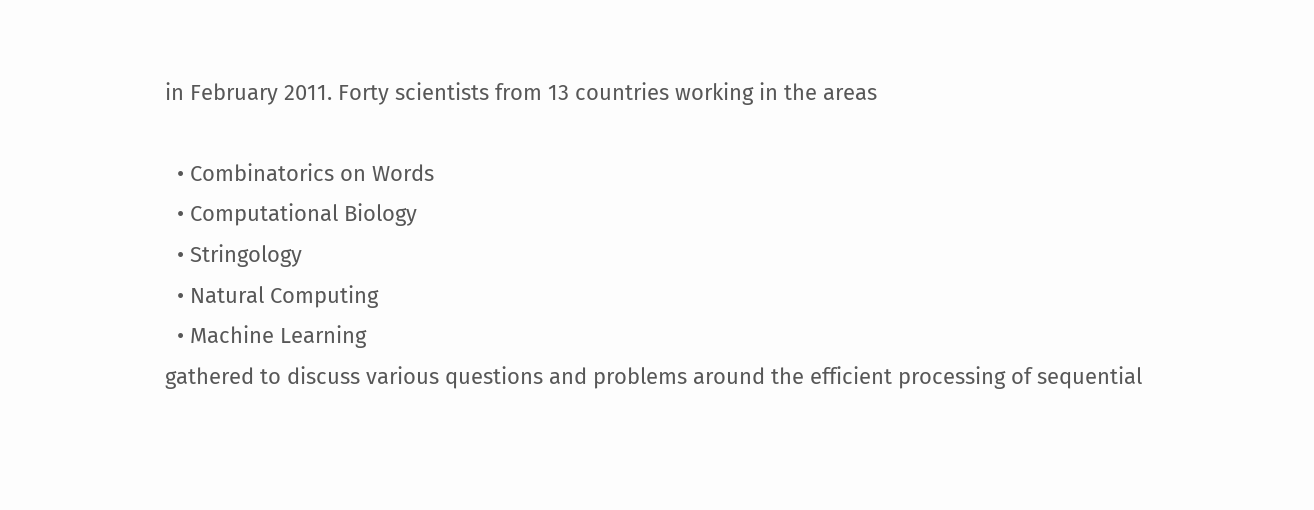in February 2011. Forty scientists from 13 countries working in the areas

  • Combinatorics on Words
  • Computational Biology
  • Stringology
  • Natural Computing
  • Machine Learning
gathered to discuss various questions and problems around the efficient processing of sequential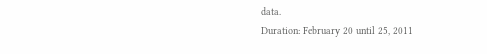data.
Duration: February 20 until 25, 2011